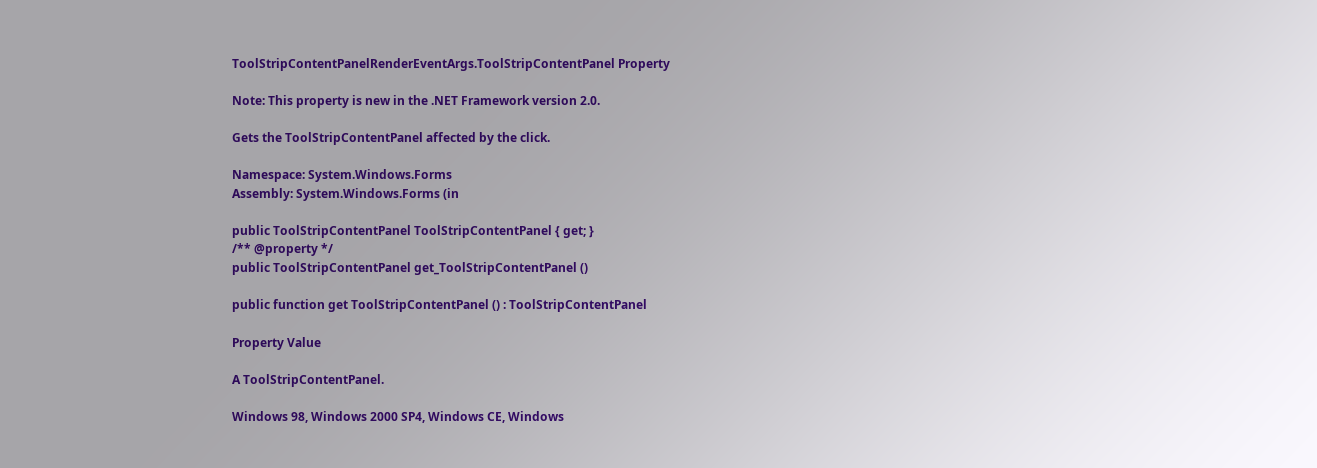ToolStripContentPanelRenderEventArgs.ToolStripContentPanel Property

Note: This property is new in the .NET Framework version 2.0.

Gets the ToolStripContentPanel affected by the click.

Namespace: System.Windows.Forms
Assembly: System.Windows.Forms (in

public ToolStripContentPanel ToolStripContentPanel { get; }
/** @property */
public ToolStripContentPanel get_ToolStripContentPanel ()

public function get ToolStripContentPanel () : ToolStripContentPanel

Property Value

A ToolStripContentPanel.

Windows 98, Windows 2000 SP4, Windows CE, Windows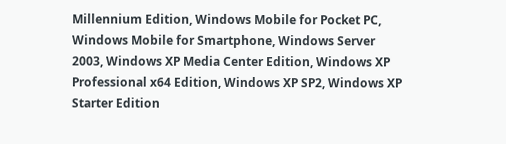Millennium Edition, Windows Mobile for Pocket PC, Windows Mobile for Smartphone, Windows Server 2003, Windows XP Media Center Edition, Windows XP Professional x64 Edition, Windows XP SP2, Windows XP Starter Edition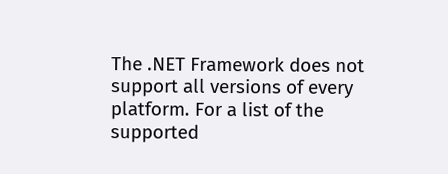The .NET Framework does not support all versions of every platform. For a list of the supported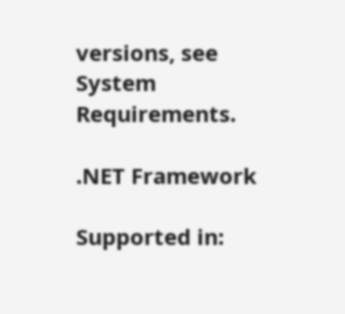versions, see System Requirements.

.NET Framework

Supported in: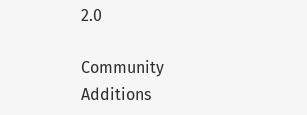2.0

Community Additions